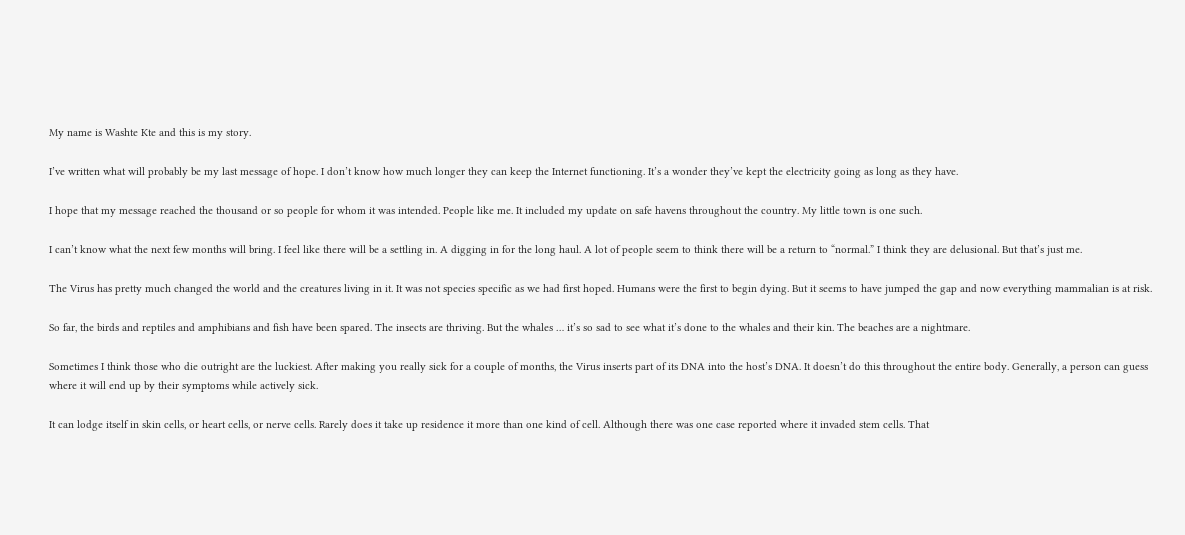My name is Washte Kte and this is my story.

I’ve written what will probably be my last message of hope. I don’t know how much longer they can keep the Internet functioning. It’s a wonder they’ve kept the electricity going as long as they have.

I hope that my message reached the thousand or so people for whom it was intended. People like me. It included my update on safe havens throughout the country. My little town is one such.

I can’t know what the next few months will bring. I feel like there will be a settling in. A digging in for the long haul. A lot of people seem to think there will be a return to “normal.” I think they are delusional. But that’s just me.

The Virus has pretty much changed the world and the creatures living in it. It was not species specific as we had first hoped. Humans were the first to begin dying. But it seems to have jumped the gap and now everything mammalian is at risk.

So far, the birds and reptiles and amphibians and fish have been spared. The insects are thriving. But the whales … it’s so sad to see what it’s done to the whales and their kin. The beaches are a nightmare.

Sometimes I think those who die outright are the luckiest. After making you really sick for a couple of months, the Virus inserts part of its DNA into the host’s DNA. It doesn’t do this throughout the entire body. Generally, a person can guess where it will end up by their symptoms while actively sick.

It can lodge itself in skin cells, or heart cells, or nerve cells. Rarely does it take up residence it more than one kind of cell. Although there was one case reported where it invaded stem cells. That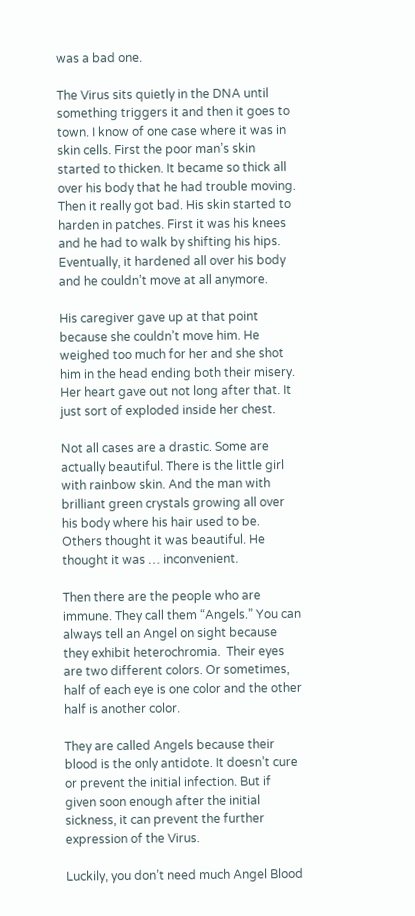was a bad one.

The Virus sits quietly in the DNA until something triggers it and then it goes to town. I know of one case where it was in skin cells. First the poor man’s skin started to thicken. It became so thick all over his body that he had trouble moving. Then it really got bad. His skin started to harden in patches. First it was his knees and he had to walk by shifting his hips. Eventually, it hardened all over his body and he couldn’t move at all anymore.

His caregiver gave up at that point because she couldn’t move him. He weighed too much for her and she shot him in the head ending both their misery. Her heart gave out not long after that. It just sort of exploded inside her chest.

Not all cases are a drastic. Some are actually beautiful. There is the little girl with rainbow skin. And the man with brilliant green crystals growing all over his body where his hair used to be.  Others thought it was beautiful. He thought it was … inconvenient.

Then there are the people who are immune. They call them “Angels.” You can always tell an Angel on sight because they exhibit heterochromia.  Their eyes are two different colors. Or sometimes, half of each eye is one color and the other half is another color.

They are called Angels because their blood is the only antidote. It doesn’t cure or prevent the initial infection. But if given soon enough after the initial sickness, it can prevent the further expression of the Virus.

Luckily, you don’t need much Angel Blood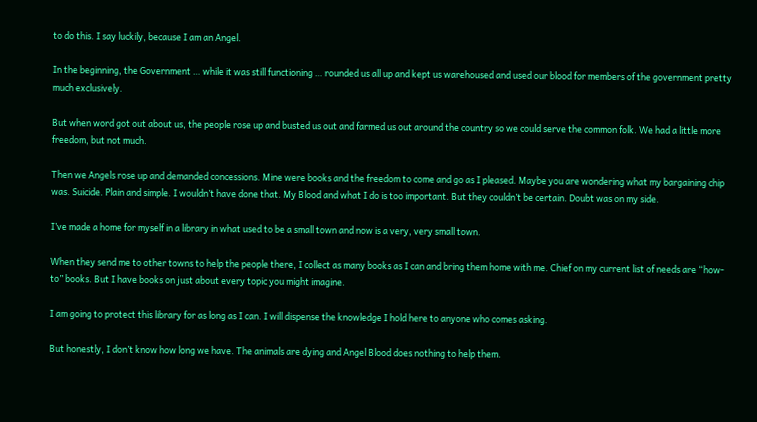to do this. I say luckily, because I am an Angel.

In the beginning, the Government … while it was still functioning … rounded us all up and kept us warehoused and used our blood for members of the government pretty much exclusively.

But when word got out about us, the people rose up and busted us out and farmed us out around the country so we could serve the common folk. We had a little more freedom, but not much.

Then we Angels rose up and demanded concessions. Mine were books and the freedom to come and go as I pleased. Maybe you are wondering what my bargaining chip was. Suicide. Plain and simple. I wouldn’t have done that. My Blood and what I do is too important. But they couldn’t be certain. Doubt was on my side.

I’ve made a home for myself in a library in what used to be a small town and now is a very, very small town.

When they send me to other towns to help the people there, I collect as many books as I can and bring them home with me. Chief on my current list of needs are “how-to” books. But I have books on just about every topic you might imagine.

I am going to protect this library for as long as I can. I will dispense the knowledge I hold here to anyone who comes asking.

But honestly, I don’t know how long we have. The animals are dying and Angel Blood does nothing to help them.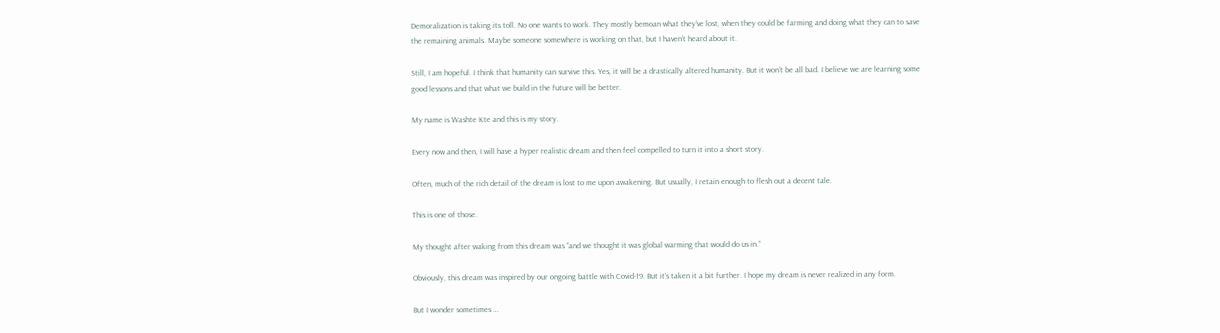Demoralization is taking its toll. No one wants to work. They mostly bemoan what they’ve lost, when they could be farming and doing what they can to save the remaining animals. Maybe someone somewhere is working on that, but I haven’t heard about it.

Still, I am hopeful. I think that humanity can survive this. Yes, it will be a drastically altered humanity. But it won’t be all bad. I believe we are learning some good lessons and that what we build in the future will be better.

My name is Washte Kte and this is my story.

Every now and then, I will have a hyper realistic dream and then feel compelled to turn it into a short story.

Often, much of the rich detail of the dream is lost to me upon awakening. But usually, I retain enough to flesh out a decent tale.

This is one of those.

My thought after waking from this dream was “and we thought it was global warming that would do us in.”

Obviously, this dream was inspired by our ongoing battle with Covid-19. But it’s taken it a bit further. I hope my dream is never realized in any form.

But I wonder sometimes …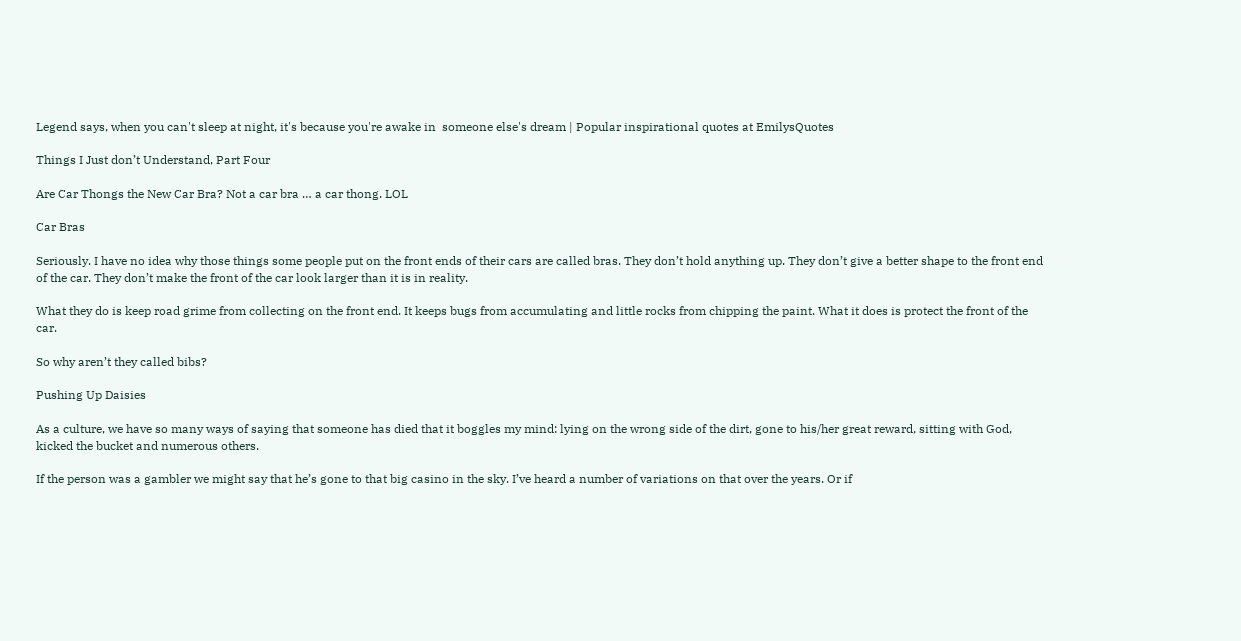Legend says, when you can't sleep at night, it's because you're awake in  someone else's dream | Popular inspirational quotes at EmilysQuotes

Things I Just don’t Understand, Part Four

Are Car Thongs the New Car Bra? Not a car bra … a car thong. LOL

Car Bras

Seriously. I have no idea why those things some people put on the front ends of their cars are called bras. They don’t hold anything up. They don’t give a better shape to the front end of the car. They don’t make the front of the car look larger than it is in reality.

What they do is keep road grime from collecting on the front end. It keeps bugs from accumulating and little rocks from chipping the paint. What it does is protect the front of the car.

So why aren’t they called bibs?

Pushing Up Daisies

As a culture, we have so many ways of saying that someone has died that it boggles my mind: lying on the wrong side of the dirt, gone to his/her great reward, sitting with God, kicked the bucket and numerous others.

If the person was a gambler we might say that he’s gone to that big casino in the sky. I’ve heard a number of variations on that over the years. Or if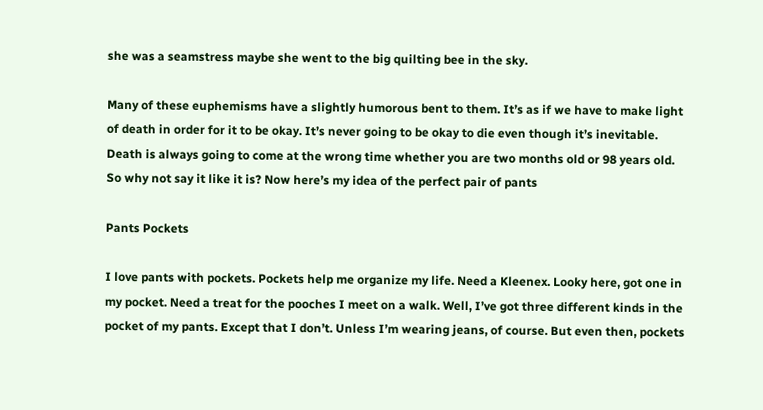she was a seamstress maybe she went to the big quilting bee in the sky.

Many of these euphemisms have a slightly humorous bent to them. It’s as if we have to make light of death in order for it to be okay. It’s never going to be okay to die even though it’s inevitable. Death is always going to come at the wrong time whether you are two months old or 98 years old. So why not say it like it is? Now here’s my idea of the perfect pair of pants

Pants Pockets

I love pants with pockets. Pockets help me organize my life. Need a Kleenex. Looky here, got one in my pocket. Need a treat for the pooches I meet on a walk. Well, I’ve got three different kinds in the pocket of my pants. Except that I don’t. Unless I’m wearing jeans, of course. But even then, pockets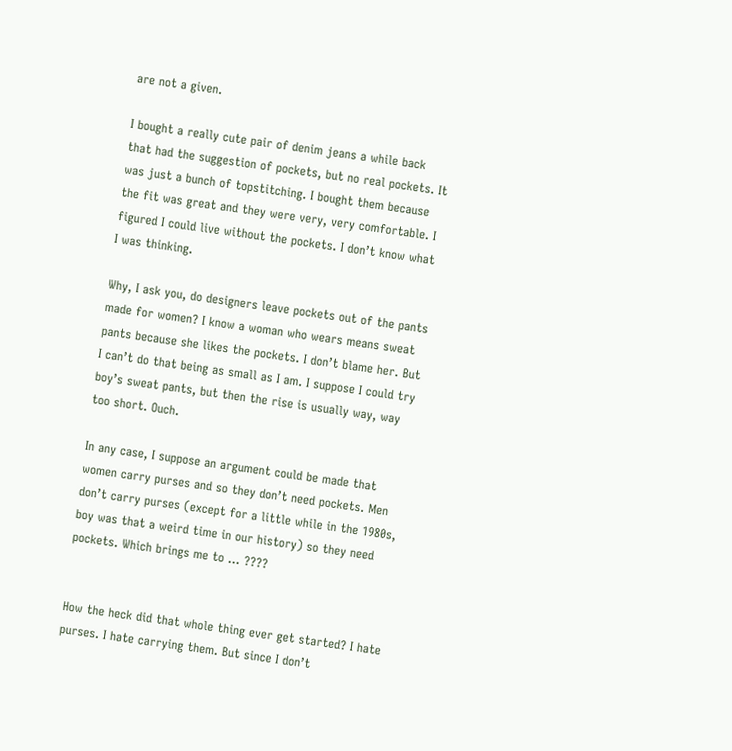are not a given.

I bought a really cute pair of denim jeans a while back that had the suggestion of pockets, but no real pockets. It was just a bunch of topstitching. I bought them because the fit was great and they were very, very comfortable. I figured I could live without the pockets. I don’t know what I was thinking.

Why, I ask you, do designers leave pockets out of the pants made for women? I know a woman who wears means sweat pants because she likes the pockets. I don’t blame her. But I can’t do that being as small as I am. I suppose I could try boy’s sweat pants, but then the rise is usually way, way too short. Ouch.

In any case, I suppose an argument could be made that women carry purses and so they don’t need pockets. Men don’t carry purses (except for a little while in the 1980s, boy was that a weird time in our history) so they need pockets. Which brings me to … ????


How the heck did that whole thing ever get started? I hate purses. I hate carrying them. But since I don’t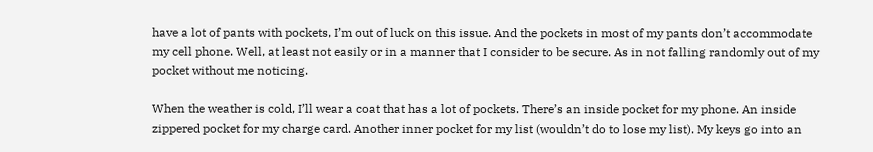have a lot of pants with pockets, I’m out of luck on this issue. And the pockets in most of my pants don’t accommodate my cell phone. Well, at least not easily or in a manner that I consider to be secure. As in not falling randomly out of my pocket without me noticing.

When the weather is cold, I’ll wear a coat that has a lot of pockets. There’s an inside pocket for my phone. An inside zippered pocket for my charge card. Another inner pocket for my list (wouldn’t do to lose my list). My keys go into an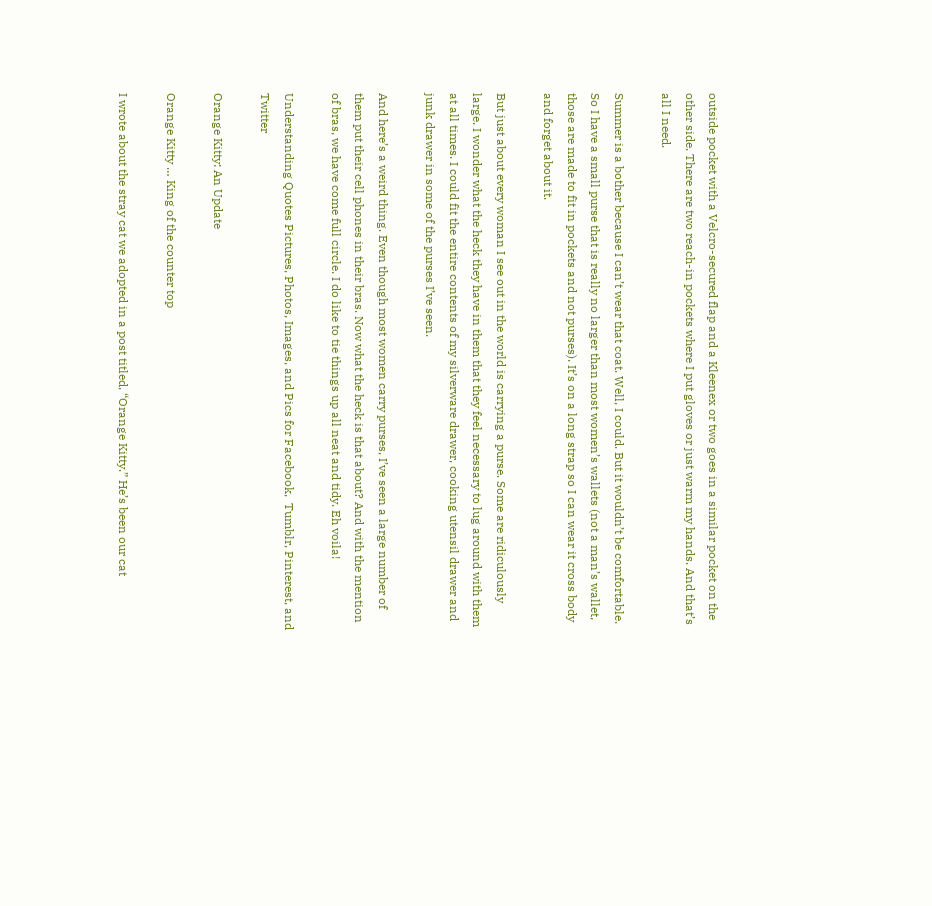outside pocket with a Velcro-secured flap and a Kleenex or two goes in a similar pocket on the other side. There are two reach-in pockets where I put gloves or just warm my hands. And that’s all I need.

Summer is a bother because I can’t wear that coat. Well, I could. But it wouldn’t be comfortable. So I have a small purse that is really no larger than most women’s wallets (not a man’s wallet, those are made to fit in pockets and not purses). It’s on a long strap so I can wear it cross body and forget about it.

But just about every woman I see out in the world is carrying a purse. Some are ridiculously large. I wonder what the heck they have in them that they feel necessary to lug around with them at all times. I could fit the entire contents of my silverware drawer, cooking utensil drawer and junk drawer in some of the purses I’ve seen.

And here’s a weird thing. Even though most women carry purses, I’ve seen a large number of them put their cell phones in their bras. Now what the heck is that about? And with the mention of bras, we have come full circle. I do like to tie things up all neat and tidy. Eh voila!

Understanding Quotes Pictures, Photos, Images, and Pics for Facebook,  Tumblr, Pinterest, and Twitter

Orange Kitty: An Update

Orange Kitty … King of the counter top

I wrote about the stray cat we adopted in a post titled, “Orange Kitty.” He’s been our cat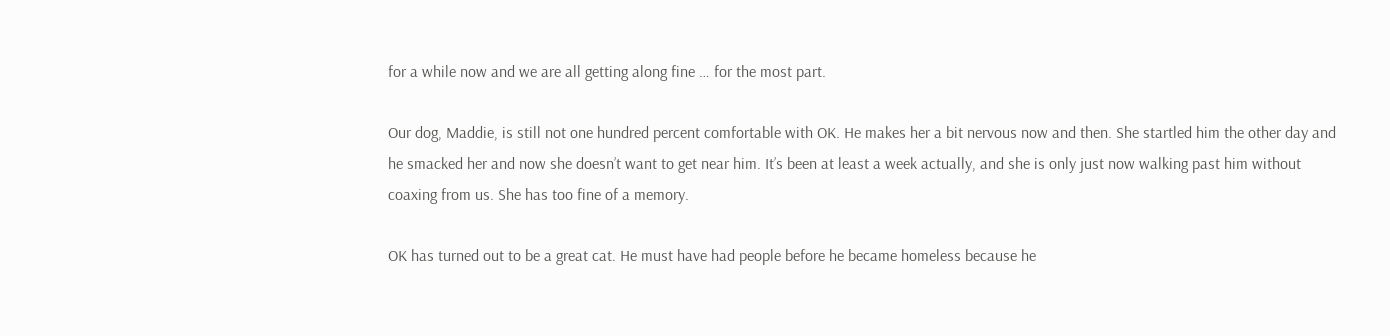for a while now and we are all getting along fine … for the most part.

Our dog, Maddie, is still not one hundred percent comfortable with OK. He makes her a bit nervous now and then. She startled him the other day and he smacked her and now she doesn’t want to get near him. It’s been at least a week actually, and she is only just now walking past him without coaxing from us. She has too fine of a memory.

OK has turned out to be a great cat. He must have had people before he became homeless because he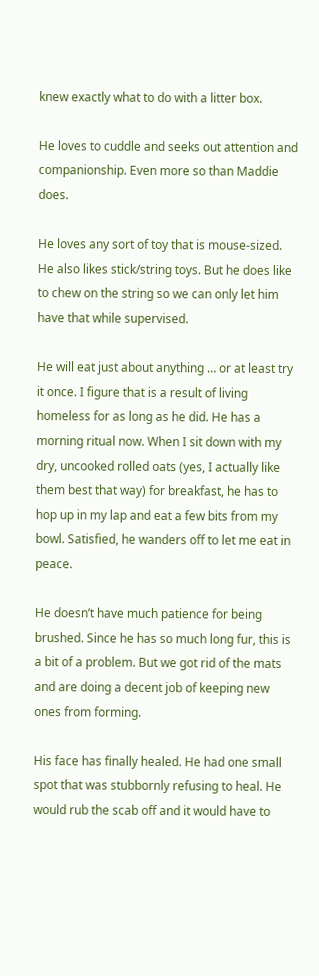knew exactly what to do with a litter box.

He loves to cuddle and seeks out attention and companionship. Even more so than Maddie does.

He loves any sort of toy that is mouse-sized. He also likes stick/string toys. But he does like to chew on the string so we can only let him have that while supervised.

He will eat just about anything … or at least try it once. I figure that is a result of living homeless for as long as he did. He has a morning ritual now. When I sit down with my dry, uncooked rolled oats (yes, I actually like them best that way) for breakfast, he has to hop up in my lap and eat a few bits from my bowl. Satisfied, he wanders off to let me eat in peace.

He doesn’t have much patience for being brushed. Since he has so much long fur, this is a bit of a problem. But we got rid of the mats and are doing a decent job of keeping new ones from forming.

His face has finally healed. He had one small spot that was stubbornly refusing to heal. He would rub the scab off and it would have to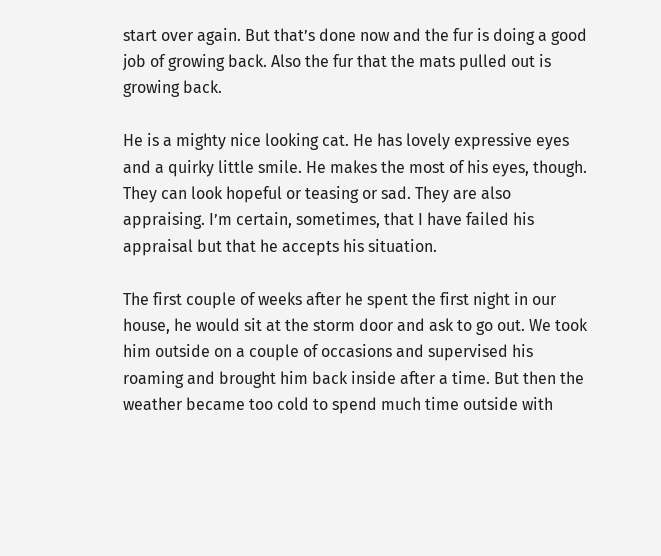start over again. But that’s done now and the fur is doing a good job of growing back. Also the fur that the mats pulled out is growing back.

He is a mighty nice looking cat. He has lovely expressive eyes and a quirky little smile. He makes the most of his eyes, though. They can look hopeful or teasing or sad. They are also appraising. I’m certain, sometimes, that I have failed his appraisal but that he accepts his situation.

The first couple of weeks after he spent the first night in our house, he would sit at the storm door and ask to go out. We took him outside on a couple of occasions and supervised his roaming and brought him back inside after a time. But then the weather became too cold to spend much time outside with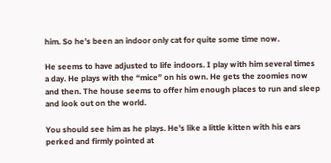him. So he’s been an indoor only cat for quite some time now.

He seems to have adjusted to life indoors. I play with him several times a day. He plays with the “mice” on his own. He gets the zoomies now and then. The house seems to offer him enough places to run and sleep and look out on the world.

You should see him as he plays. He’s like a little kitten with his ears perked and firmly pointed at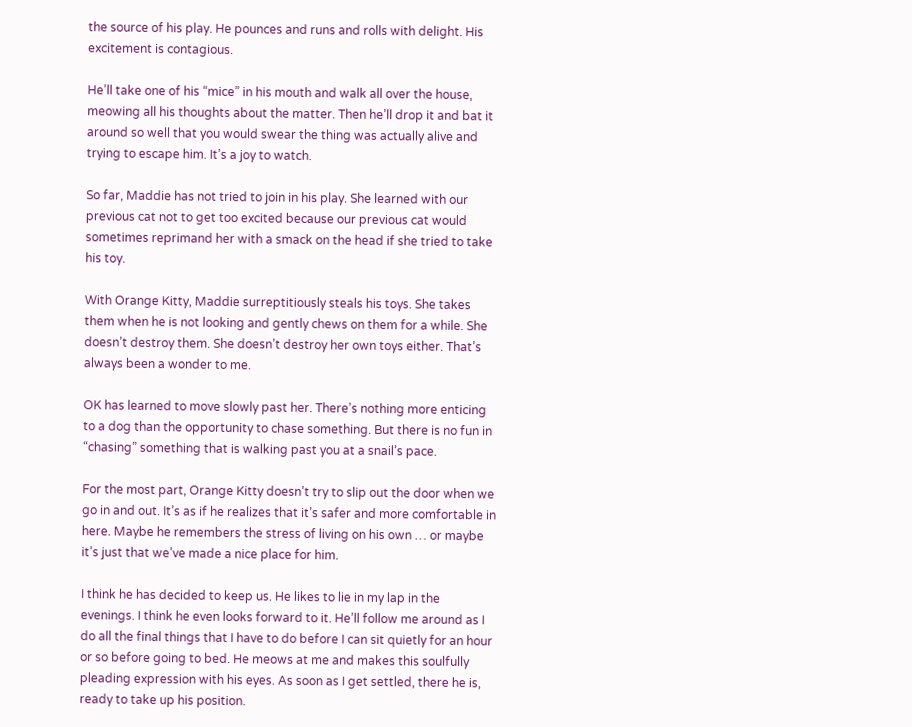the source of his play. He pounces and runs and rolls with delight. His excitement is contagious.

He’ll take one of his “mice” in his mouth and walk all over the house, meowing all his thoughts about the matter. Then he’ll drop it and bat it around so well that you would swear the thing was actually alive and trying to escape him. It’s a joy to watch.

So far, Maddie has not tried to join in his play. She learned with our previous cat not to get too excited because our previous cat would sometimes reprimand her with a smack on the head if she tried to take his toy.

With Orange Kitty, Maddie surreptitiously steals his toys. She takes them when he is not looking and gently chews on them for a while. She doesn’t destroy them. She doesn’t destroy her own toys either. That’s always been a wonder to me.

OK has learned to move slowly past her. There’s nothing more enticing to a dog than the opportunity to chase something. But there is no fun in “chasing” something that is walking past you at a snail’s pace.

For the most part, Orange Kitty doesn’t try to slip out the door when we go in and out. It’s as if he realizes that it’s safer and more comfortable in here. Maybe he remembers the stress of living on his own … or maybe it’s just that we’ve made a nice place for him.

I think he has decided to keep us. He likes to lie in my lap in the evenings. I think he even looks forward to it. He’ll follow me around as I do all the final things that I have to do before I can sit quietly for an hour or so before going to bed. He meows at me and makes this soulfully pleading expression with his eyes. As soon as I get settled, there he is, ready to take up his position.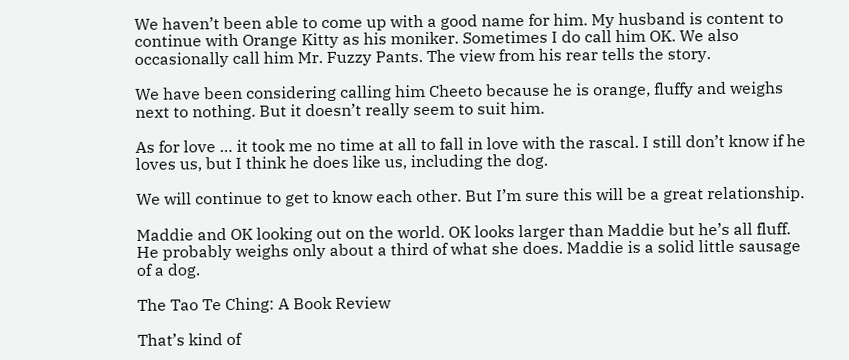We haven’t been able to come up with a good name for him. My husband is content to continue with Orange Kitty as his moniker. Sometimes I do call him OK. We also occasionally call him Mr. Fuzzy Pants. The view from his rear tells the story.

We have been considering calling him Cheeto because he is orange, fluffy and weighs next to nothing. But it doesn’t really seem to suit him.

As for love … it took me no time at all to fall in love with the rascal. I still don’t know if he loves us, but I think he does like us, including the dog.

We will continue to get to know each other. But I’m sure this will be a great relationship.

Maddie and OK looking out on the world. OK looks larger than Maddie but he’s all fluff. He probably weighs only about a third of what she does. Maddie is a solid little sausage of a dog.

The Tao Te Ching: A Book Review

That’s kind of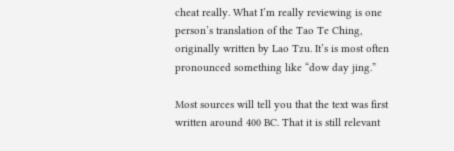cheat really. What I’m really reviewing is one person’s translation of the Tao Te Ching, originally written by Lao Tzu. It’s is most often pronounced something like “dow day jing.”

Most sources will tell you that the text was first written around 400 BC. That it is still relevant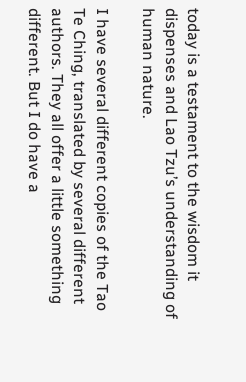today is a testament to the wisdom it dispenses and Lao Tzu’s understanding of human nature.

I have several different copies of the Tao Te Ching, translated by several different authors. They all offer a little something different. But I do have a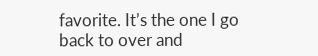favorite. It’s the one I go back to over and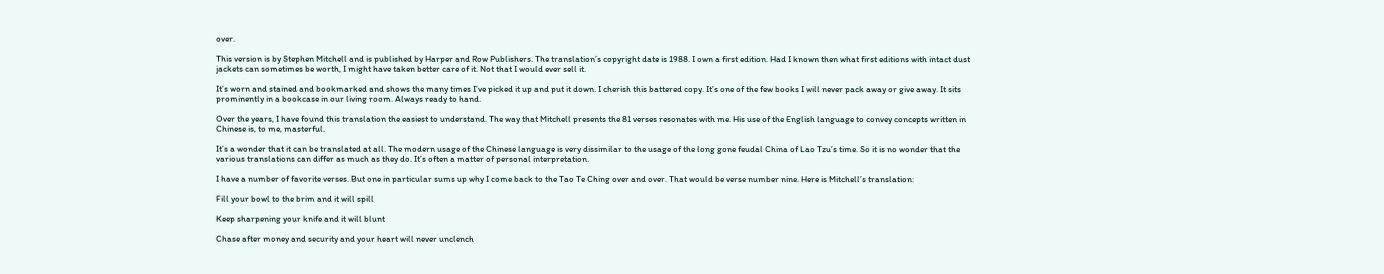over.

This version is by Stephen Mitchell and is published by Harper and Row Publishers. The translation’s copyright date is 1988. I own a first edition. Had I known then what first editions with intact dust jackets can sometimes be worth, I might have taken better care of it. Not that I would ever sell it.

It’s worn and stained and bookmarked and shows the many times I’ve picked it up and put it down. I cherish this battered copy. It’s one of the few books I will never pack away or give away. It sits prominently in a bookcase in our living room. Always ready to hand.

Over the years, I have found this translation the easiest to understand. The way that Mitchell presents the 81 verses resonates with me. His use of the English language to convey concepts written in Chinese is, to me, masterful.

It’s a wonder that it can be translated at all. The modern usage of the Chinese language is very dissimilar to the usage of the long gone feudal China of Lao Tzu’s time. So it is no wonder that the various translations can differ as much as they do. It’s often a matter of personal interpretation.

I have a number of favorite verses. But one in particular sums up why I come back to the Tao Te Ching over and over. That would be verse number nine. Here is Mitchell’s translation:

Fill your bowl to the brim and it will spill

Keep sharpening your knife and it will blunt

Chase after money and security and your heart will never unclench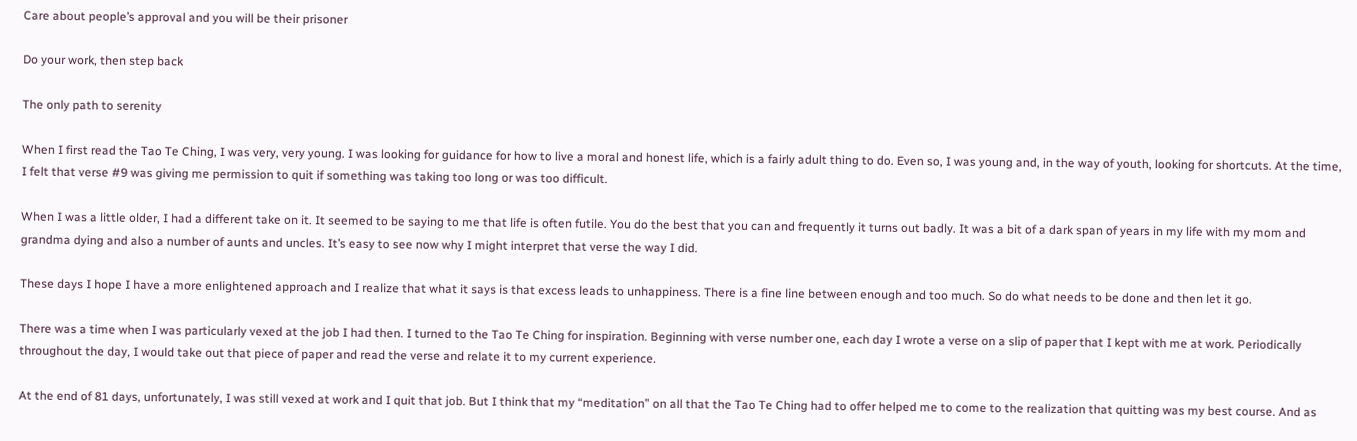Care about people’s approval and you will be their prisoner

Do your work, then step back

The only path to serenity

When I first read the Tao Te Ching, I was very, very young. I was looking for guidance for how to live a moral and honest life, which is a fairly adult thing to do. Even so, I was young and, in the way of youth, looking for shortcuts. At the time, I felt that verse #9 was giving me permission to quit if something was taking too long or was too difficult.

When I was a little older, I had a different take on it. It seemed to be saying to me that life is often futile. You do the best that you can and frequently it turns out badly. It was a bit of a dark span of years in my life with my mom and grandma dying and also a number of aunts and uncles. It’s easy to see now why I might interpret that verse the way I did.

These days I hope I have a more enlightened approach and I realize that what it says is that excess leads to unhappiness. There is a fine line between enough and too much. So do what needs to be done and then let it go.

There was a time when I was particularly vexed at the job I had then. I turned to the Tao Te Ching for inspiration. Beginning with verse number one, each day I wrote a verse on a slip of paper that I kept with me at work. Periodically throughout the day, I would take out that piece of paper and read the verse and relate it to my current experience.

At the end of 81 days, unfortunately, I was still vexed at work and I quit that job. But I think that my “meditation” on all that the Tao Te Ching had to offer helped me to come to the realization that quitting was my best course. And as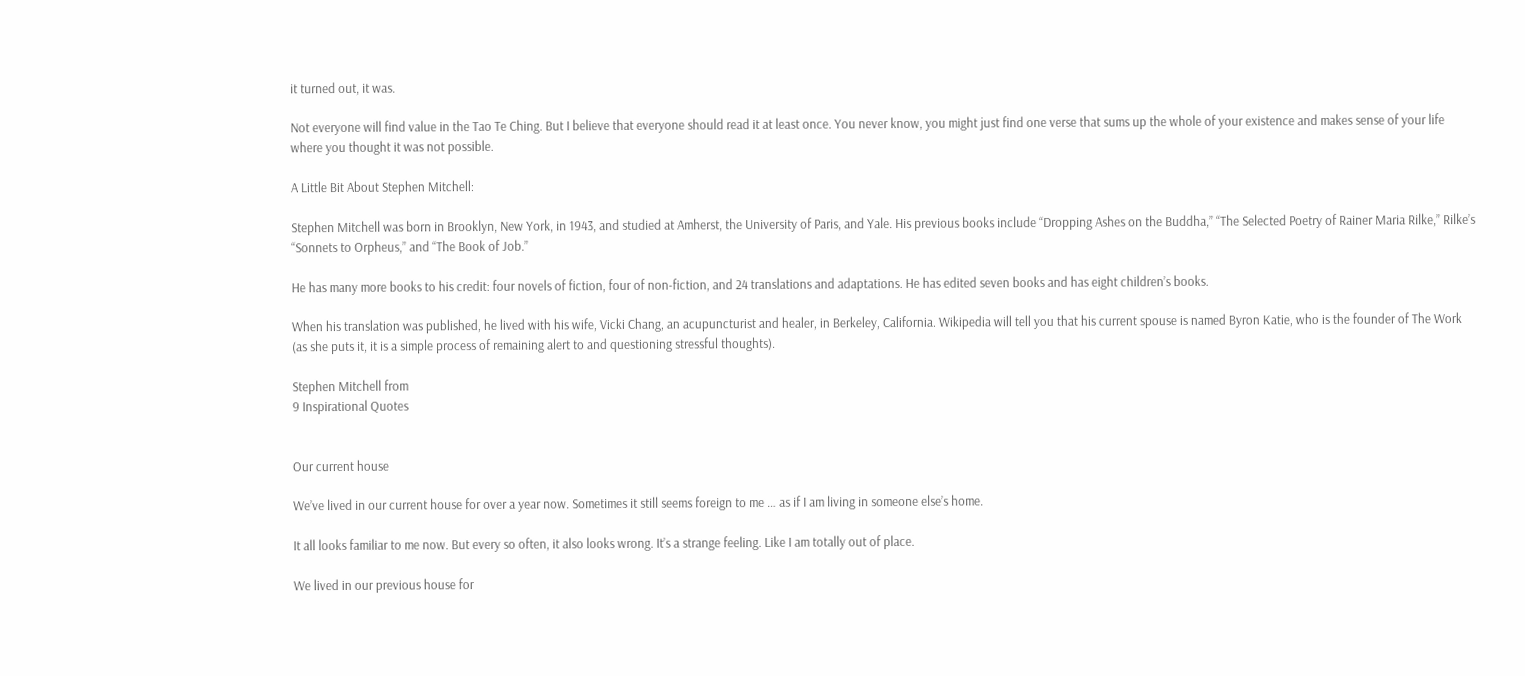it turned out, it was.

Not everyone will find value in the Tao Te Ching. But I believe that everyone should read it at least once. You never know, you might just find one verse that sums up the whole of your existence and makes sense of your life where you thought it was not possible.

A Little Bit About Stephen Mitchell:

Stephen Mitchell was born in Brooklyn, New York, in 1943, and studied at Amherst, the University of Paris, and Yale. His previous books include “Dropping Ashes on the Buddha,” “The Selected Poetry of Rainer Maria Rilke,” Rilke’s “Sonnets to Orpheus,” and “The Book of Job.”

He has many more books to his credit: four novels of fiction, four of non-fiction, and 24 translations and adaptations. He has edited seven books and has eight children’s books.

When his translation was published, he lived with his wife, Vicki Chang, an acupuncturist and healer, in Berkeley, California. Wikipedia will tell you that his current spouse is named Byron Katie, who is the founder of The Work (as she puts it, it is a simple process of remaining alert to and questioning stressful thoughts).

Stephen Mitchell from
9 Inspirational Quotes


Our current house

We’ve lived in our current house for over a year now. Sometimes it still seems foreign to me … as if I am living in someone else’s home.

It all looks familiar to me now. But every so often, it also looks wrong. It’s a strange feeling. Like I am totally out of place.

We lived in our previous house for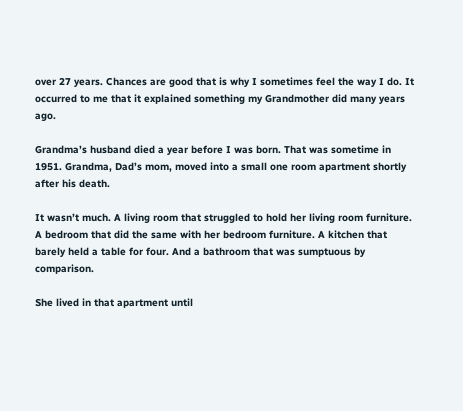over 27 years. Chances are good that is why I sometimes feel the way I do. It occurred to me that it explained something my Grandmother did many years ago.

Grandma’s husband died a year before I was born. That was sometime in 1951. Grandma, Dad’s mom, moved into a small one room apartment shortly after his death.

It wasn’t much. A living room that struggled to hold her living room furniture. A bedroom that did the same with her bedroom furniture. A kitchen that barely held a table for four. And a bathroom that was sumptuous by comparison.

She lived in that apartment until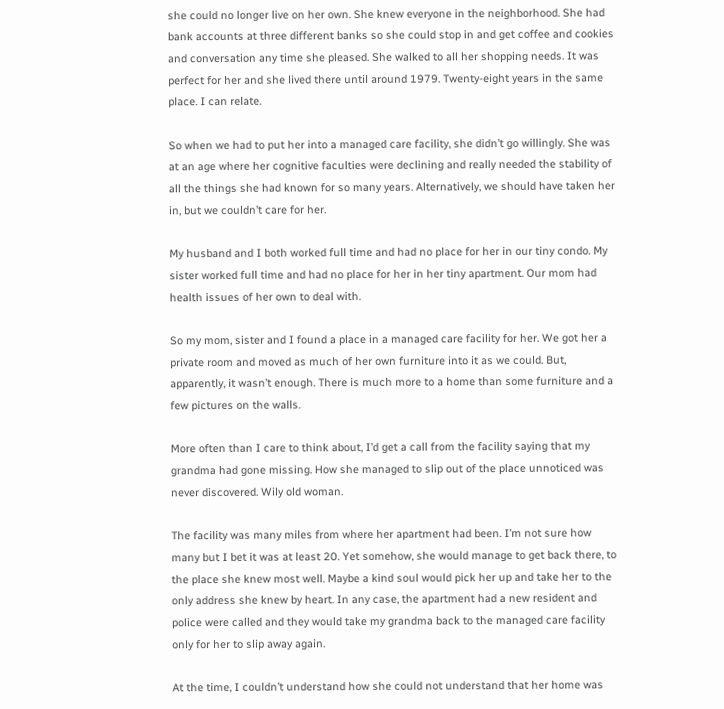she could no longer live on her own. She knew everyone in the neighborhood. She had bank accounts at three different banks so she could stop in and get coffee and cookies and conversation any time she pleased. She walked to all her shopping needs. It was perfect for her and she lived there until around 1979. Twenty-eight years in the same place. I can relate.

So when we had to put her into a managed care facility, she didn’t go willingly. She was at an age where her cognitive faculties were declining and really needed the stability of all the things she had known for so many years. Alternatively, we should have taken her in, but we couldn’t care for her.

My husband and I both worked full time and had no place for her in our tiny condo. My sister worked full time and had no place for her in her tiny apartment. Our mom had health issues of her own to deal with.

So my mom, sister and I found a place in a managed care facility for her. We got her a private room and moved as much of her own furniture into it as we could. But, apparently, it wasn’t enough. There is much more to a home than some furniture and a few pictures on the walls.

More often than I care to think about, I’d get a call from the facility saying that my grandma had gone missing. How she managed to slip out of the place unnoticed was never discovered. Wily old woman.

The facility was many miles from where her apartment had been. I’m not sure how many but I bet it was at least 20. Yet somehow, she would manage to get back there, to the place she knew most well. Maybe a kind soul would pick her up and take her to the only address she knew by heart. In any case, the apartment had a new resident and police were called and they would take my grandma back to the managed care facility only for her to slip away again.

At the time, I couldn’t understand how she could not understand that her home was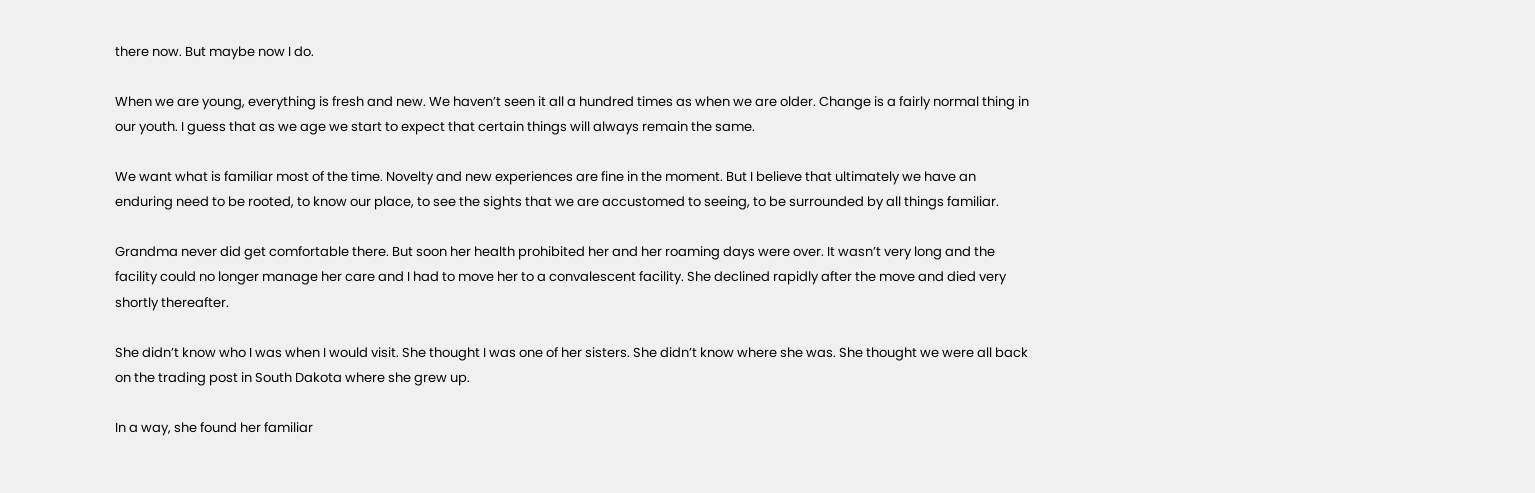there now. But maybe now I do.

When we are young, everything is fresh and new. We haven’t seen it all a hundred times as when we are older. Change is a fairly normal thing in our youth. I guess that as we age we start to expect that certain things will always remain the same.

We want what is familiar most of the time. Novelty and new experiences are fine in the moment. But I believe that ultimately we have an enduring need to be rooted, to know our place, to see the sights that we are accustomed to seeing, to be surrounded by all things familiar.

Grandma never did get comfortable there. But soon her health prohibited her and her roaming days were over. It wasn’t very long and the facility could no longer manage her care and I had to move her to a convalescent facility. She declined rapidly after the move and died very shortly thereafter.

She didn’t know who I was when I would visit. She thought I was one of her sisters. She didn’t know where she was. She thought we were all back on the trading post in South Dakota where she grew up.

In a way, she found her familiar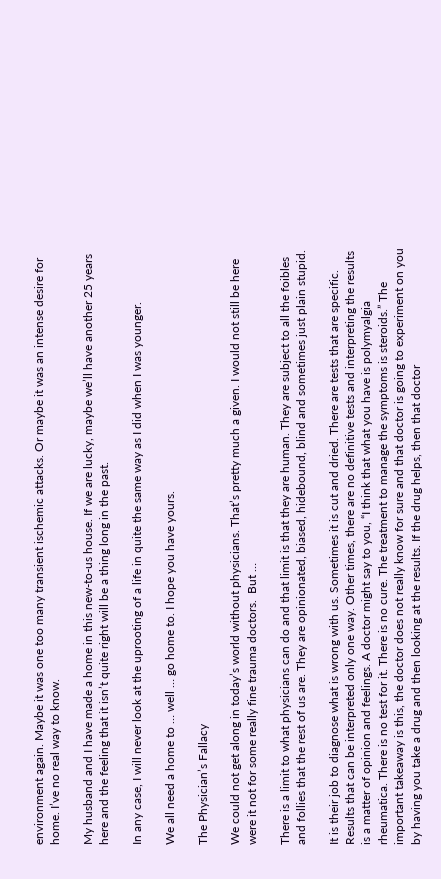environment again. Maybe it was one too many transient ischemic attacks. Or maybe it was an intense desire for home. I’ve no real way to know.

My husband and I have made a home in this new-to-us house. If we are lucky, maybe we’ll have another 25 years here and the feeling that it isn’t quite right will be a thing long in the past.

In any case, I will never look at the uprooting of a life in quite the same way as I did when I was younger.

We all need a home to … well … go home to. I hope you have yours.

The Physician’s Fallacy

We could not get along in today’s world without physicians. That’s pretty much a given. I would not still be here were it not for some really fine trauma doctors.  But …

There is a limit to what physicians can do and that limit is that they are human. They are subject to all the foibles and follies that the rest of us are. They are opinionated, biased, hidebound, blind and sometimes just plain stupid.

It is their job to diagnose what is wrong with us. Sometimes it is cut and dried. There are tests that are specific. Results that can be interpreted only one way. Other times, there are no definitive tests and interpreting the results is a matter of opinion and feelings. A doctor might say to you, “I think that what you have is polymyalgia rheumatica. There is no test for it. There is no cure. The treatment to manage the symptoms is steroids.” The important takeaway is this, the doctor does not really know for sure and that doctor is going to experiment on you by having you take a drug and then looking at the results. If the drug helps, then that doctor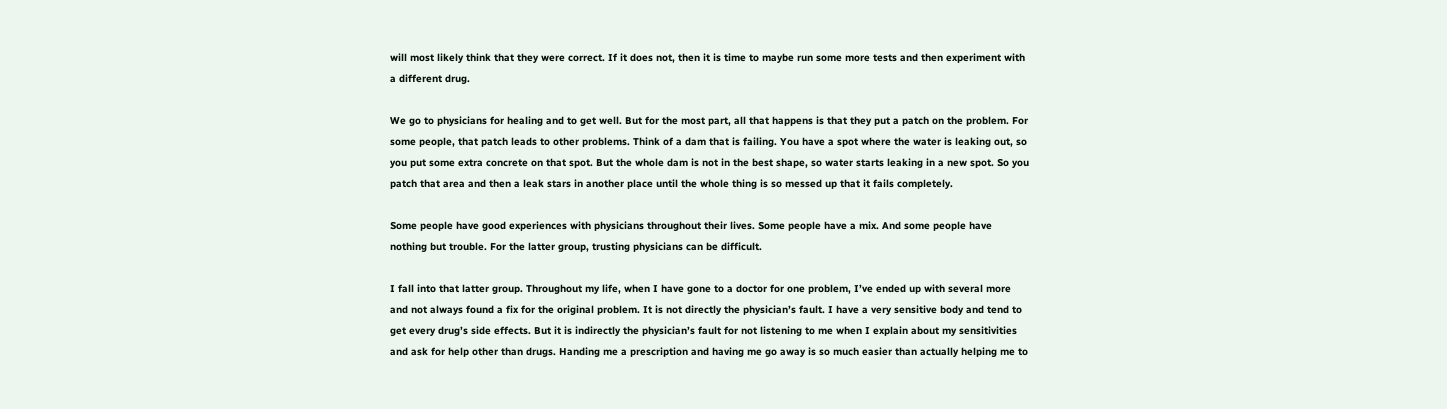will most likely think that they were correct. If it does not, then it is time to maybe run some more tests and then experiment with a different drug.

We go to physicians for healing and to get well. But for the most part, all that happens is that they put a patch on the problem. For some people, that patch leads to other problems. Think of a dam that is failing. You have a spot where the water is leaking out, so you put some extra concrete on that spot. But the whole dam is not in the best shape, so water starts leaking in a new spot. So you patch that area and then a leak stars in another place until the whole thing is so messed up that it fails completely.

Some people have good experiences with physicians throughout their lives. Some people have a mix. And some people have nothing but trouble. For the latter group, trusting physicians can be difficult.

I fall into that latter group. Throughout my life, when I have gone to a doctor for one problem, I’ve ended up with several more and not always found a fix for the original problem. It is not directly the physician’s fault. I have a very sensitive body and tend to get every drug’s side effects. But it is indirectly the physician’s fault for not listening to me when I explain about my sensitivities and ask for help other than drugs. Handing me a prescription and having me go away is so much easier than actually helping me to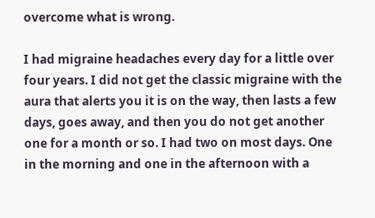overcome what is wrong.

I had migraine headaches every day for a little over four years. I did not get the classic migraine with the aura that alerts you it is on the way, then lasts a few days, goes away, and then you do not get another one for a month or so. I had two on most days. One in the morning and one in the afternoon with a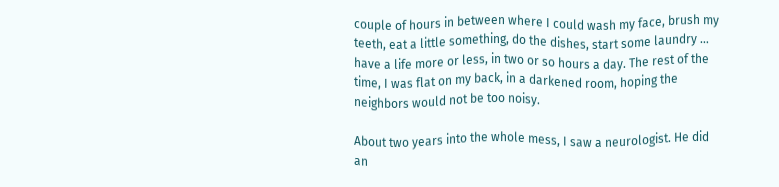couple of hours in between where I could wash my face, brush my teeth, eat a little something, do the dishes, start some laundry … have a life more or less, in two or so hours a day. The rest of the time, I was flat on my back, in a darkened room, hoping the neighbors would not be too noisy.

About two years into the whole mess, I saw a neurologist. He did an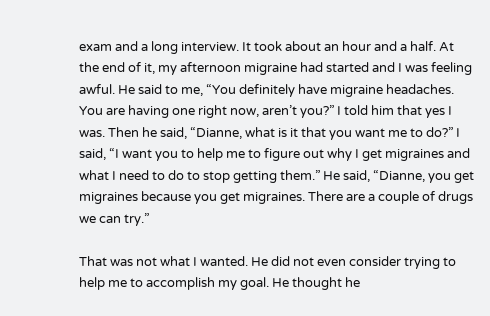exam and a long interview. It took about an hour and a half. At the end of it, my afternoon migraine had started and I was feeling awful. He said to me, “You definitely have migraine headaches. You are having one right now, aren’t you?” I told him that yes I was. Then he said, “Dianne, what is it that you want me to do?” I said, “I want you to help me to figure out why I get migraines and what I need to do to stop getting them.” He said, “Dianne, you get migraines because you get migraines. There are a couple of drugs we can try.”

That was not what I wanted. He did not even consider trying to help me to accomplish my goal. He thought he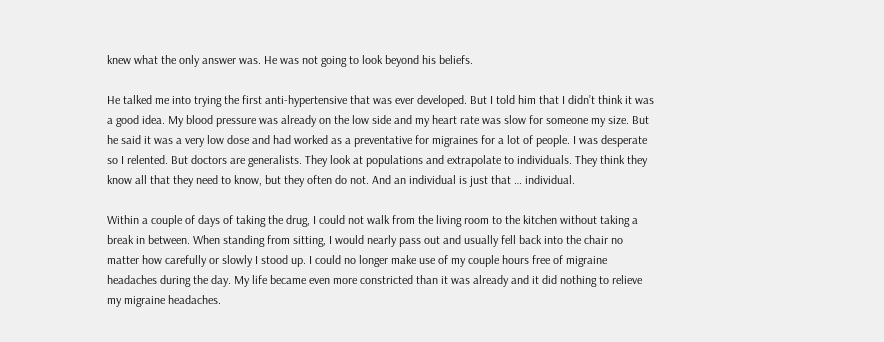knew what the only answer was. He was not going to look beyond his beliefs.

He talked me into trying the first anti-hypertensive that was ever developed. But I told him that I didn’t think it was a good idea. My blood pressure was already on the low side and my heart rate was slow for someone my size. But he said it was a very low dose and had worked as a preventative for migraines for a lot of people. I was desperate so I relented. But doctors are generalists. They look at populations and extrapolate to individuals. They think they know all that they need to know, but they often do not. And an individual is just that … individual.

Within a couple of days of taking the drug, I could not walk from the living room to the kitchen without taking a break in between. When standing from sitting, I would nearly pass out and usually fell back into the chair no matter how carefully or slowly I stood up. I could no longer make use of my couple hours free of migraine headaches during the day. My life became even more constricted than it was already and it did nothing to relieve my migraine headaches.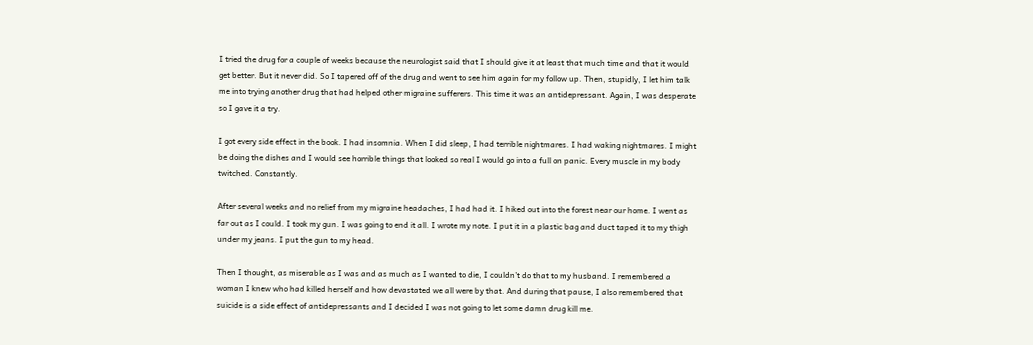I tried the drug for a couple of weeks because the neurologist said that I should give it at least that much time and that it would get better. But it never did. So I tapered off of the drug and went to see him again for my follow up. Then, stupidly, I let him talk me into trying another drug that had helped other migraine sufferers. This time it was an antidepressant. Again, I was desperate so I gave it a try.

I got every side effect in the book. I had insomnia. When I did sleep, I had terrible nightmares. I had waking nightmares. I might be doing the dishes and I would see horrible things that looked so real I would go into a full on panic. Every muscle in my body twitched. Constantly.

After several weeks and no relief from my migraine headaches, I had had it. I hiked out into the forest near our home. I went as far out as I could. I took my gun. I was going to end it all. I wrote my note. I put it in a plastic bag and duct taped it to my thigh under my jeans. I put the gun to my head.

Then I thought, as miserable as I was and as much as I wanted to die, I couldn’t do that to my husband. I remembered a woman I knew who had killed herself and how devastated we all were by that. And during that pause, I also remembered that suicide is a side effect of antidepressants and I decided I was not going to let some damn drug kill me.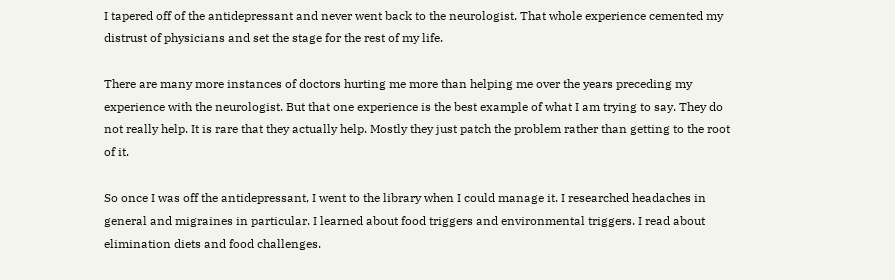I tapered off of the antidepressant and never went back to the neurologist. That whole experience cemented my distrust of physicians and set the stage for the rest of my life.

There are many more instances of doctors hurting me more than helping me over the years preceding my experience with the neurologist. But that one experience is the best example of what I am trying to say. They do not really help. It is rare that they actually help. Mostly they just patch the problem rather than getting to the root of it.

So once I was off the antidepressant, I went to the library when I could manage it. I researched headaches in general and migraines in particular. I learned about food triggers and environmental triggers. I read about elimination diets and food challenges.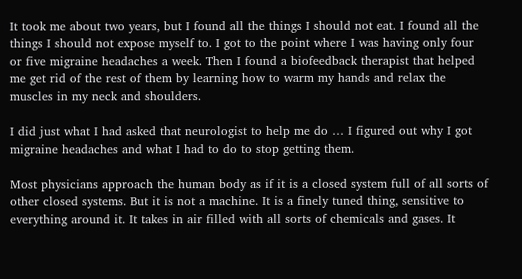It took me about two years, but I found all the things I should not eat. I found all the things I should not expose myself to. I got to the point where I was having only four or five migraine headaches a week. Then I found a biofeedback therapist that helped me get rid of the rest of them by learning how to warm my hands and relax the muscles in my neck and shoulders.

I did just what I had asked that neurologist to help me do … I figured out why I got migraine headaches and what I had to do to stop getting them.

Most physicians approach the human body as if it is a closed system full of all sorts of other closed systems. But it is not a machine. It is a finely tuned thing, sensitive to everything around it. It takes in air filled with all sorts of chemicals and gases. It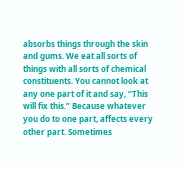absorbs things through the skin and gums. We eat all sorts of things with all sorts of chemical constituents. You cannot look at any one part of it and say, “This will fix this.” Because whatever you do to one part, affects every other part. Sometimes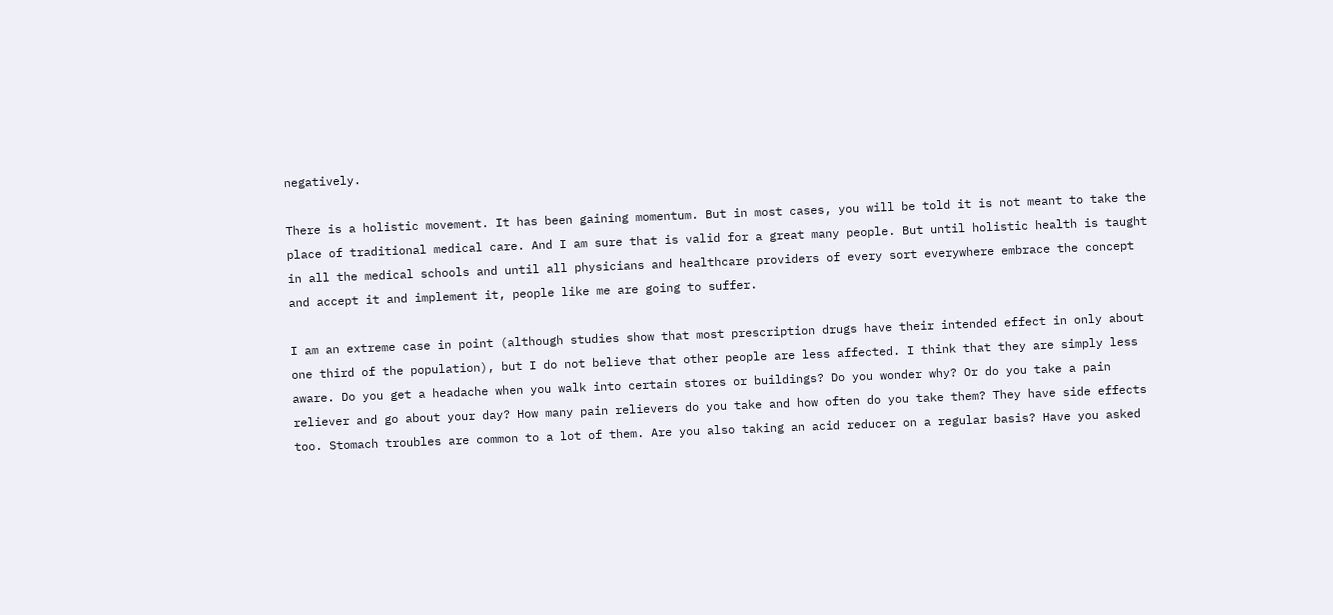negatively.

There is a holistic movement. It has been gaining momentum. But in most cases, you will be told it is not meant to take the place of traditional medical care. And I am sure that is valid for a great many people. But until holistic health is taught in all the medical schools and until all physicians and healthcare providers of every sort everywhere embrace the concept and accept it and implement it, people like me are going to suffer.

I am an extreme case in point (although studies show that most prescription drugs have their intended effect in only about one third of the population), but I do not believe that other people are less affected. I think that they are simply less aware. Do you get a headache when you walk into certain stores or buildings? Do you wonder why? Or do you take a pain reliever and go about your day? How many pain relievers do you take and how often do you take them? They have side effects too. Stomach troubles are common to a lot of them. Are you also taking an acid reducer on a regular basis? Have you asked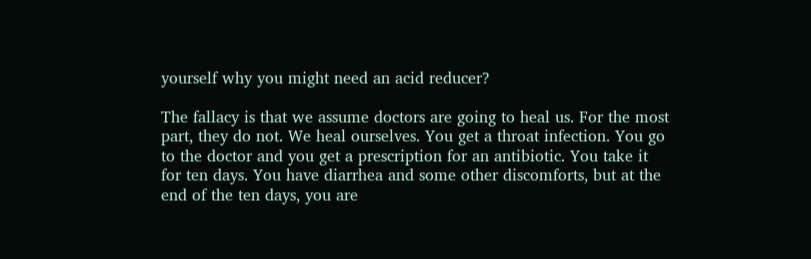yourself why you might need an acid reducer?

The fallacy is that we assume doctors are going to heal us. For the most part, they do not. We heal ourselves. You get a throat infection. You go to the doctor and you get a prescription for an antibiotic. You take it for ten days. You have diarrhea and some other discomforts, but at the end of the ten days, you are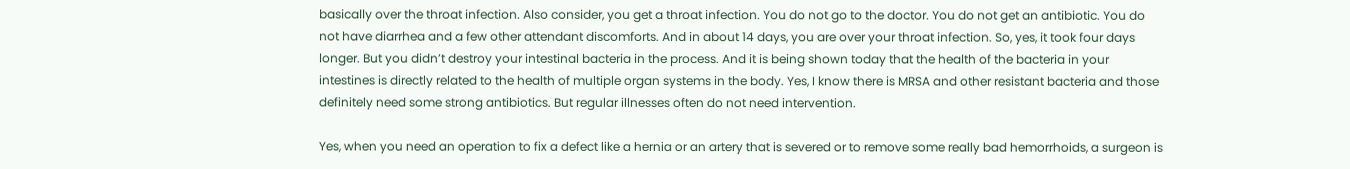basically over the throat infection. Also consider, you get a throat infection. You do not go to the doctor. You do not get an antibiotic. You do not have diarrhea and a few other attendant discomforts. And in about 14 days, you are over your throat infection. So, yes, it took four days longer. But you didn’t destroy your intestinal bacteria in the process. And it is being shown today that the health of the bacteria in your intestines is directly related to the health of multiple organ systems in the body. Yes, I know there is MRSA and other resistant bacteria and those definitely need some strong antibiotics. But regular illnesses often do not need intervention.

Yes, when you need an operation to fix a defect like a hernia or an artery that is severed or to remove some really bad hemorrhoids, a surgeon is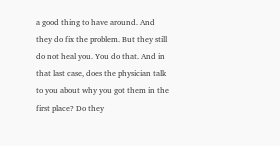a good thing to have around. And they do fix the problem. But they still do not heal you. You do that. And in that last case, does the physician talk to you about why you got them in the first place? Do they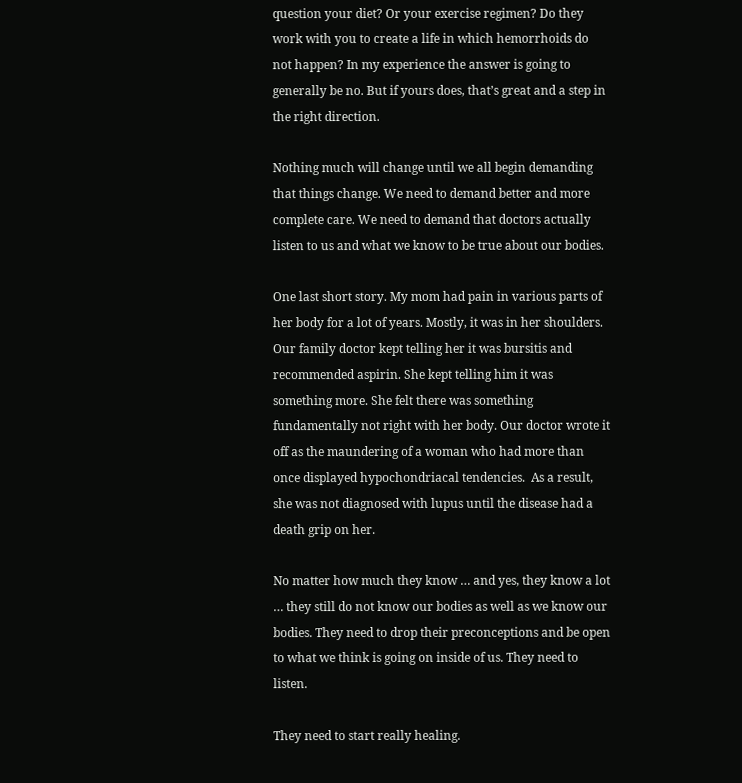question your diet? Or your exercise regimen? Do they work with you to create a life in which hemorrhoids do not happen? In my experience the answer is going to generally be no. But if yours does, that’s great and a step in the right direction.

Nothing much will change until we all begin demanding that things change. We need to demand better and more complete care. We need to demand that doctors actually listen to us and what we know to be true about our bodies.

One last short story. My mom had pain in various parts of her body for a lot of years. Mostly, it was in her shoulders. Our family doctor kept telling her it was bursitis and recommended aspirin. She kept telling him it was something more. She felt there was something fundamentally not right with her body. Our doctor wrote it off as the maundering of a woman who had more than once displayed hypochondriacal tendencies.  As a result, she was not diagnosed with lupus until the disease had a death grip on her.

No matter how much they know … and yes, they know a lot … they still do not know our bodies as well as we know our bodies. They need to drop their preconceptions and be open to what we think is going on inside of us. They need to listen.

They need to start really healing.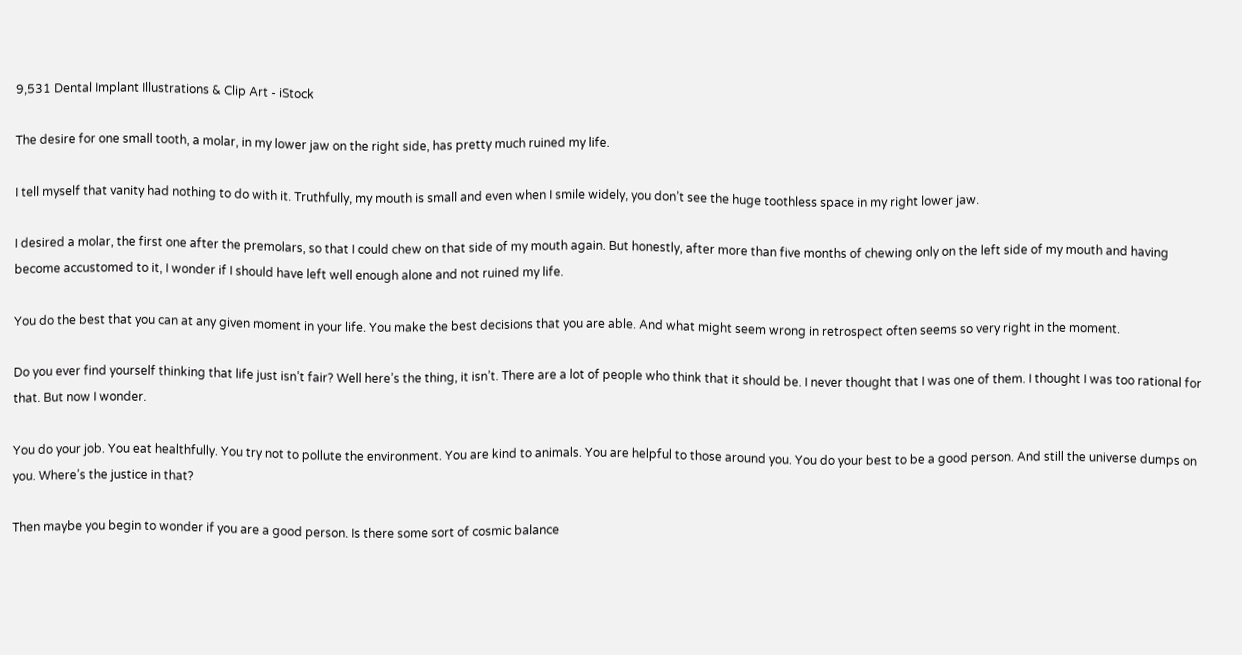9,531 Dental Implant Illustrations & Clip Art - iStock

The desire for one small tooth, a molar, in my lower jaw on the right side, has pretty much ruined my life.

I tell myself that vanity had nothing to do with it. Truthfully, my mouth is small and even when I smile widely, you don’t see the huge toothless space in my right lower jaw.

I desired a molar, the first one after the premolars, so that I could chew on that side of my mouth again. But honestly, after more than five months of chewing only on the left side of my mouth and having become accustomed to it, I wonder if I should have left well enough alone and not ruined my life.

You do the best that you can at any given moment in your life. You make the best decisions that you are able. And what might seem wrong in retrospect often seems so very right in the moment.

Do you ever find yourself thinking that life just isn’t fair? Well here’s the thing, it isn’t. There are a lot of people who think that it should be. I never thought that I was one of them. I thought I was too rational for that. But now I wonder.

You do your job. You eat healthfully. You try not to pollute the environment. You are kind to animals. You are helpful to those around you. You do your best to be a good person. And still the universe dumps on you. Where’s the justice in that?

Then maybe you begin to wonder if you are a good person. Is there some sort of cosmic balance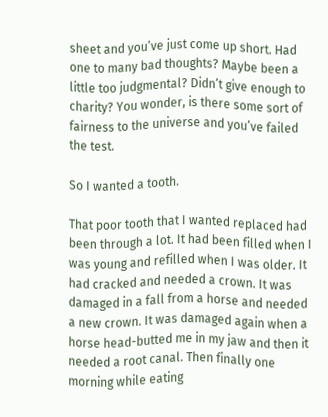sheet and you’ve just come up short. Had one to many bad thoughts? Maybe been a little too judgmental? Didn’t give enough to charity? You wonder, is there some sort of fairness to the universe and you’ve failed the test.

So I wanted a tooth.

That poor tooth that I wanted replaced had been through a lot. It had been filled when I was young and refilled when I was older. It had cracked and needed a crown. It was damaged in a fall from a horse and needed a new crown. It was damaged again when a horse head-butted me in my jaw and then it needed a root canal. Then finally one morning while eating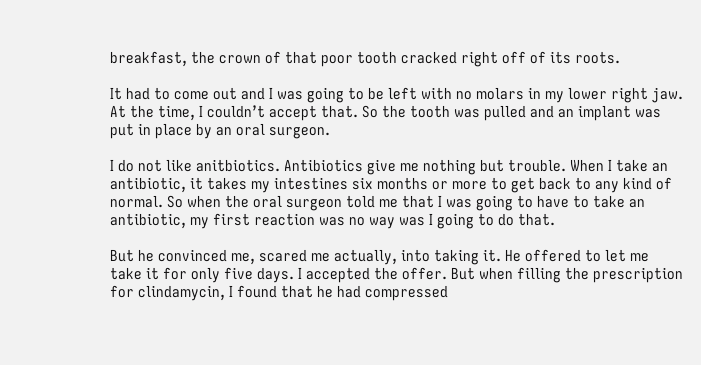breakfast, the crown of that poor tooth cracked right off of its roots.

It had to come out and I was going to be left with no molars in my lower right jaw. At the time, I couldn’t accept that. So the tooth was pulled and an implant was put in place by an oral surgeon.

I do not like anitbiotics. Antibiotics give me nothing but trouble. When I take an antibiotic, it takes my intestines six months or more to get back to any kind of normal. So when the oral surgeon told me that I was going to have to take an antibiotic, my first reaction was no way was I going to do that.

But he convinced me, scared me actually, into taking it. He offered to let me take it for only five days. I accepted the offer. But when filling the prescription for clindamycin, I found that he had compressed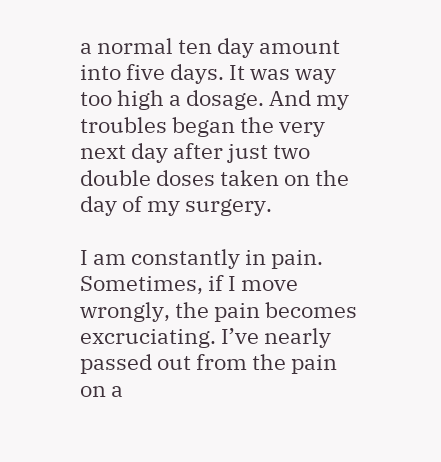a normal ten day amount into five days. It was way too high a dosage. And my troubles began the very next day after just two double doses taken on the day of my surgery.

I am constantly in pain. Sometimes, if I move wrongly, the pain becomes excruciating. I’ve nearly passed out from the pain on a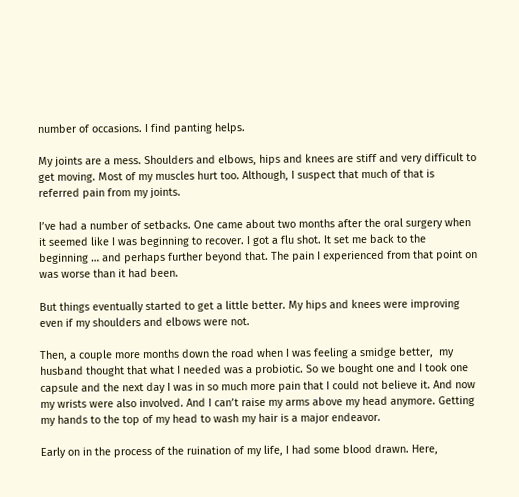number of occasions. I find panting helps.

My joints are a mess. Shoulders and elbows, hips and knees are stiff and very difficult to get moving. Most of my muscles hurt too. Although, I suspect that much of that is referred pain from my joints.

I’ve had a number of setbacks. One came about two months after the oral surgery when it seemed like I was beginning to recover. I got a flu shot. It set me back to the beginning … and perhaps further beyond that. The pain I experienced from that point on was worse than it had been.

But things eventually started to get a little better. My hips and knees were improving even if my shoulders and elbows were not.

Then, a couple more months down the road when I was feeling a smidge better,  my husband thought that what I needed was a probiotic. So we bought one and I took one capsule and the next day I was in so much more pain that I could not believe it. And now my wrists were also involved. And I can’t raise my arms above my head anymore. Getting my hands to the top of my head to wash my hair is a major endeavor.

Early on in the process of the ruination of my life, I had some blood drawn. Here,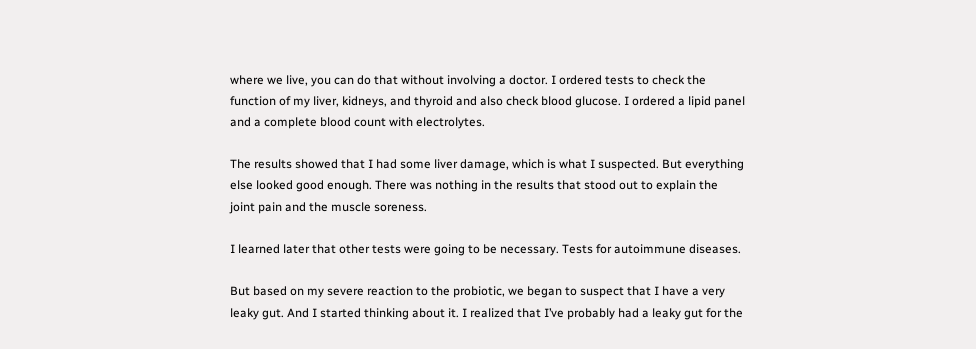where we live, you can do that without involving a doctor. I ordered tests to check the function of my liver, kidneys, and thyroid and also check blood glucose. I ordered a lipid panel and a complete blood count with electrolytes.

The results showed that I had some liver damage, which is what I suspected. But everything else looked good enough. There was nothing in the results that stood out to explain the joint pain and the muscle soreness.

I learned later that other tests were going to be necessary. Tests for autoimmune diseases.

But based on my severe reaction to the probiotic, we began to suspect that I have a very leaky gut. And I started thinking about it. I realized that I’ve probably had a leaky gut for the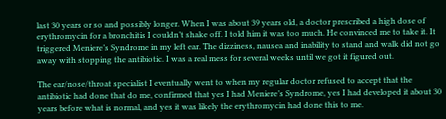last 30 years or so and possibly longer. When I was about 39 years old, a doctor prescribed a high dose of erythromycin for a bronchitis I couldn’t shake off. I told him it was too much. He convinced me to take it. It triggered Meniere’s Syndrome in my left ear. The dizziness, nausea and inability to stand and walk did not go away with stopping the antibiotic. I was a real mess for several weeks until we got it figured out.

The ear/nose/throat specialist I eventually went to when my regular doctor refused to accept that the antibiotic had done that do me, confirmed that yes I had Meniere’s Syndrome, yes I had developed it about 30 years before what is normal, and yes it was likely the erythromycin had done this to me.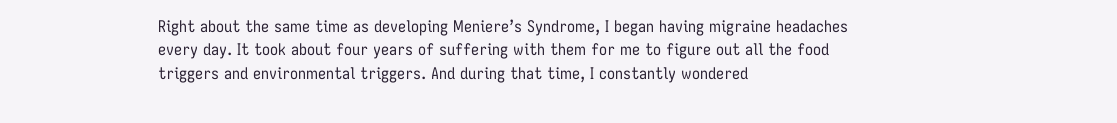Right about the same time as developing Meniere’s Syndrome, I began having migraine headaches every day. It took about four years of suffering with them for me to figure out all the food triggers and environmental triggers. And during that time, I constantly wondered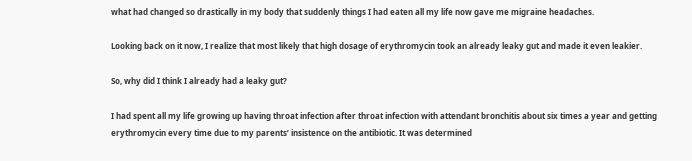what had changed so drastically in my body that suddenly things I had eaten all my life now gave me migraine headaches.

Looking back on it now, I realize that most likely that high dosage of erythromycin took an already leaky gut and made it even leakier.

So, why did I think I already had a leaky gut?

I had spent all my life growing up having throat infection after throat infection with attendant bronchitis about six times a year and getting erythromycin every time due to my parents’ insistence on the antibiotic. It was determined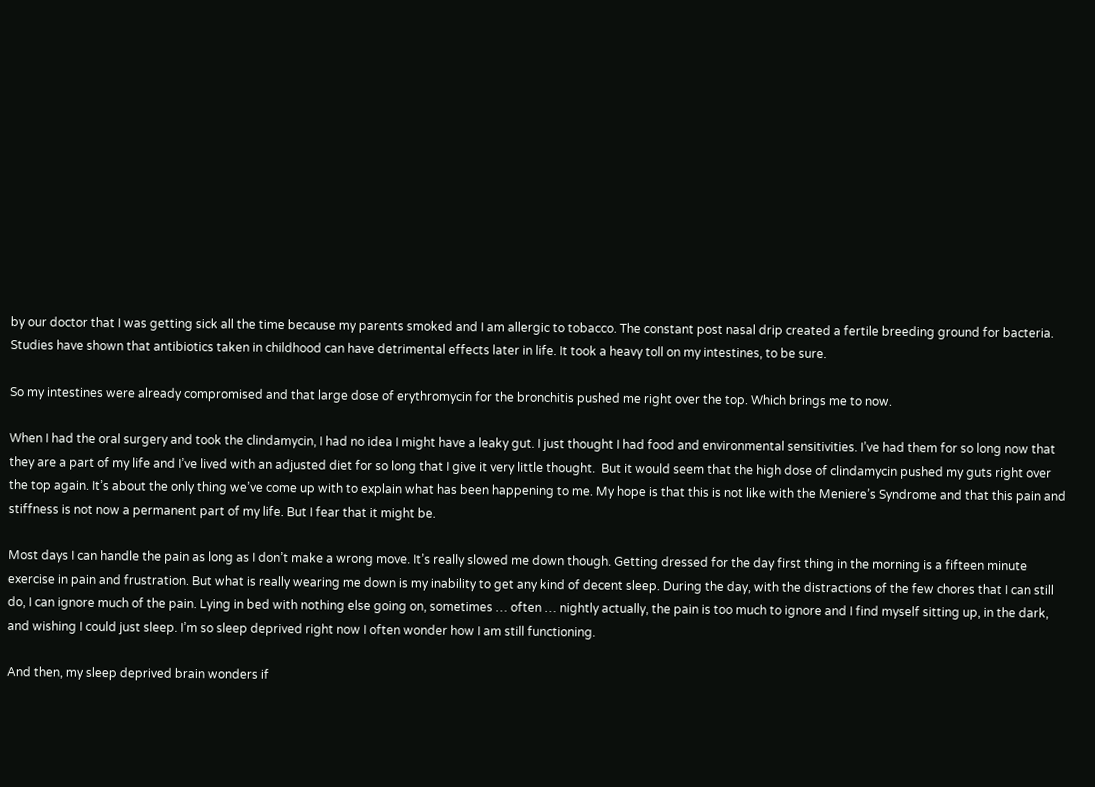by our doctor that I was getting sick all the time because my parents smoked and I am allergic to tobacco. The constant post nasal drip created a fertile breeding ground for bacteria.  Studies have shown that antibiotics taken in childhood can have detrimental effects later in life. It took a heavy toll on my intestines, to be sure.

So my intestines were already compromised and that large dose of erythromycin for the bronchitis pushed me right over the top. Which brings me to now.

When I had the oral surgery and took the clindamycin, I had no idea I might have a leaky gut. I just thought I had food and environmental sensitivities. I’ve had them for so long now that they are a part of my life and I’ve lived with an adjusted diet for so long that I give it very little thought.  But it would seem that the high dose of clindamycin pushed my guts right over the top again. It’s about the only thing we’ve come up with to explain what has been happening to me. My hope is that this is not like with the Meniere’s Syndrome and that this pain and stiffness is not now a permanent part of my life. But I fear that it might be.

Most days I can handle the pain as long as I don’t make a wrong move. It’s really slowed me down though. Getting dressed for the day first thing in the morning is a fifteen minute exercise in pain and frustration. But what is really wearing me down is my inability to get any kind of decent sleep. During the day, with the distractions of the few chores that I can still do, I can ignore much of the pain. Lying in bed with nothing else going on, sometimes … often … nightly actually, the pain is too much to ignore and I find myself sitting up, in the dark, and wishing I could just sleep. I’m so sleep deprived right now I often wonder how I am still functioning.

And then, my sleep deprived brain wonders if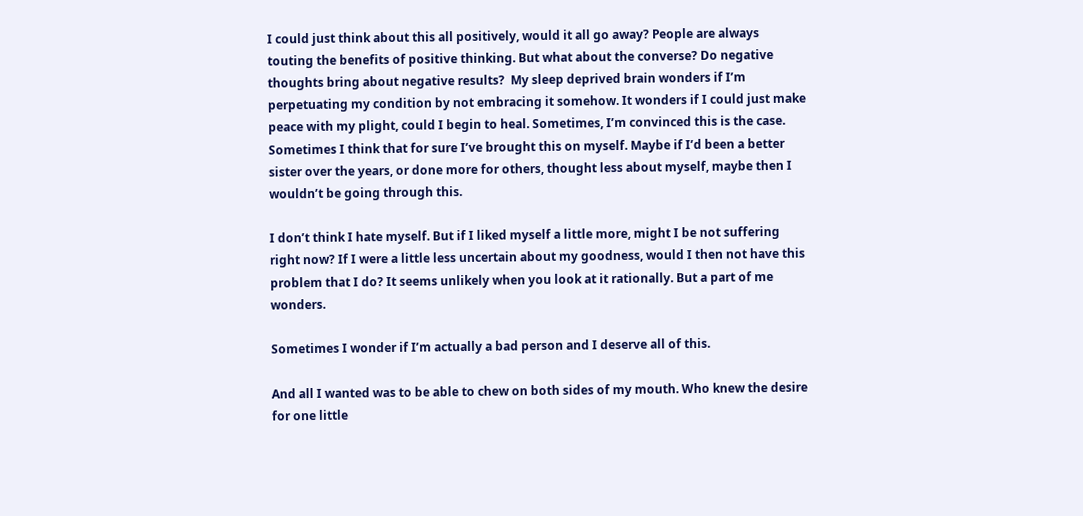I could just think about this all positively, would it all go away? People are always touting the benefits of positive thinking. But what about the converse? Do negative thoughts bring about negative results?  My sleep deprived brain wonders if I’m perpetuating my condition by not embracing it somehow. It wonders if I could just make peace with my plight, could I begin to heal. Sometimes, I’m convinced this is the case. Sometimes I think that for sure I’ve brought this on myself. Maybe if I’d been a better sister over the years, or done more for others, thought less about myself, maybe then I wouldn’t be going through this.

I don’t think I hate myself. But if I liked myself a little more, might I be not suffering right now? If I were a little less uncertain about my goodness, would I then not have this problem that I do? It seems unlikely when you look at it rationally. But a part of me wonders.

Sometimes I wonder if I’m actually a bad person and I deserve all of this.

And all I wanted was to be able to chew on both sides of my mouth. Who knew the desire for one little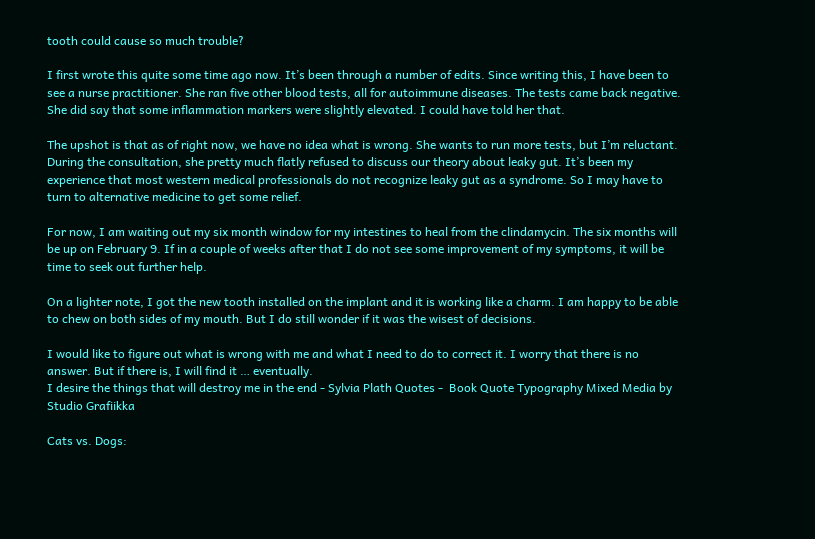tooth could cause so much trouble?

I first wrote this quite some time ago now. It’s been through a number of edits. Since writing this, I have been to see a nurse practitioner. She ran five other blood tests, all for autoimmune diseases. The tests came back negative. She did say that some inflammation markers were slightly elevated. I could have told her that.

The upshot is that as of right now, we have no idea what is wrong. She wants to run more tests, but I’m reluctant. During the consultation, she pretty much flatly refused to discuss our theory about leaky gut. It’s been my experience that most western medical professionals do not recognize leaky gut as a syndrome. So I may have to turn to alternative medicine to get some relief.

For now, I am waiting out my six month window for my intestines to heal from the clindamycin. The six months will be up on February 9. If in a couple of weeks after that I do not see some improvement of my symptoms, it will be time to seek out further help.

On a lighter note, I got the new tooth installed on the implant and it is working like a charm. I am happy to be able to chew on both sides of my mouth. But I do still wonder if it was the wisest of decisions.

I would like to figure out what is wrong with me and what I need to do to correct it. I worry that there is no answer. But if there is, I will find it … eventually.
I desire the things that will destroy me in the end - Sylvia Plath Quotes -  Book Quote Typography Mixed Media by Studio Grafiikka

Cats vs. Dogs: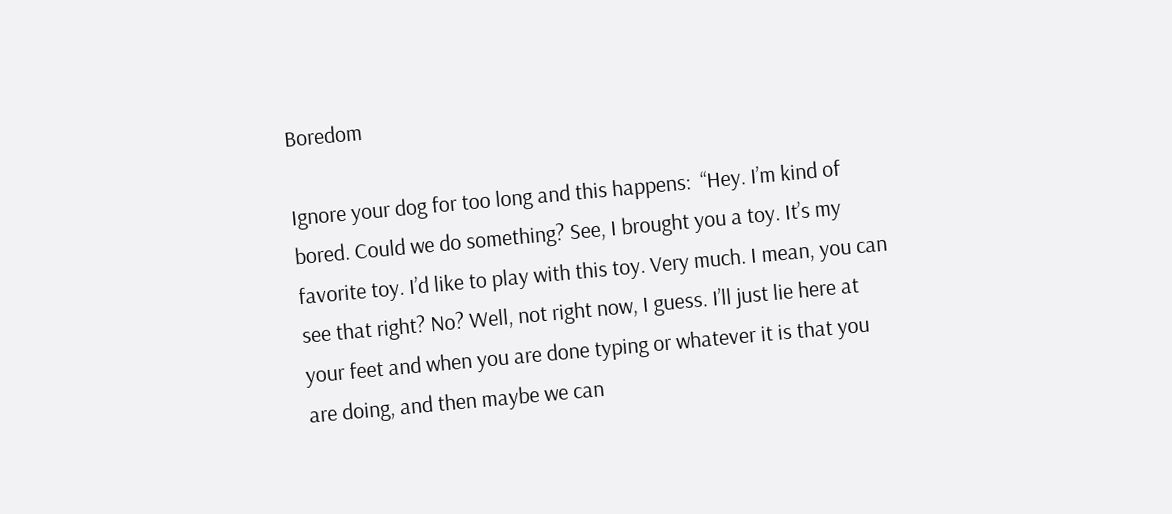Boredom

Ignore your dog for too long and this happens:  “Hey. I’m kind of bored. Could we do something? See, I brought you a toy. It’s my favorite toy. I’d like to play with this toy. Very much. I mean, you can see that right? No? Well, not right now, I guess. I’ll just lie here at your feet and when you are done typing or whatever it is that you are doing, and then maybe we can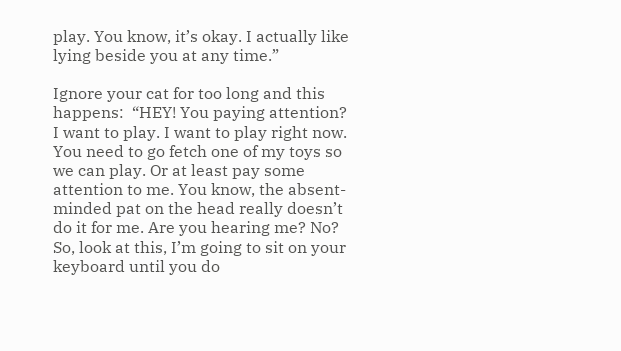play. You know, it’s okay. I actually like lying beside you at any time.”

Ignore your cat for too long and this happens:  “HEY! You paying attention? I want to play. I want to play right now. You need to go fetch one of my toys so we can play. Or at least pay some attention to me. You know, the absent-minded pat on the head really doesn’t do it for me. Are you hearing me? No? So, look at this, I’m going to sit on your keyboard until you do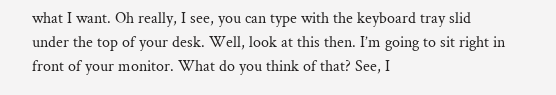what I want. Oh really, I see, you can type with the keyboard tray slid under the top of your desk. Well, look at this then. I’m going to sit right in front of your monitor. What do you think of that? See, I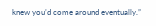knew you’d come around eventually.”